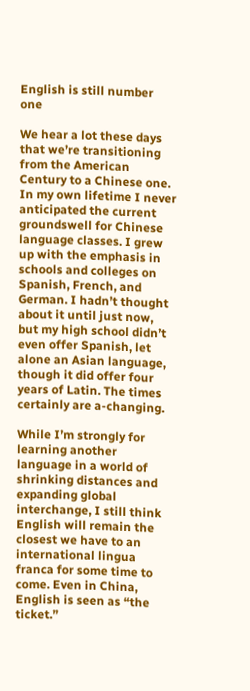English is still number one

We hear a lot these days that we’re transitioning from the American Century to a Chinese one. In my own lifetime I never anticipated the current groundswell for Chinese language classes. I grew up with the emphasis in schools and colleges on Spanish, French, and German. I hadn’t thought about it until just now, but my high school didn’t even offer Spanish, let alone an Asian language, though it did offer four years of Latin. The times certainly are a-changing.

While I’m strongly for learning another language in a world of shrinking distances and expanding global interchange, I still think English will remain the closest we have to an international lingua franca for some time to come. Even in China, English is seen as “the ticket.”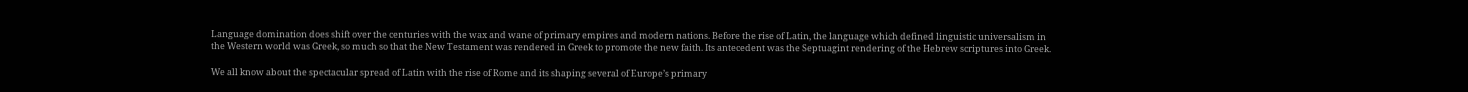Language domination does shift over the centuries with the wax and wane of primary empires and modern nations. Before the rise of Latin, the language which defined linguistic universalism in the Western world was Greek, so much so that the New Testament was rendered in Greek to promote the new faith. Its antecedent was the Septuagint rendering of the Hebrew scriptures into Greek.

We all know about the spectacular spread of Latin with the rise of Rome and its shaping several of Europe’s primary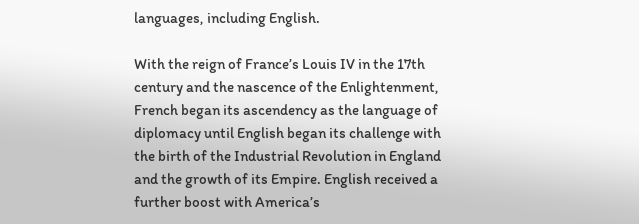languages, including English.

With the reign of France’s Louis IV in the 17th century and the nascence of the Enlightenment, French began its ascendency as the language of diplomacy until English began its challenge with the birth of the Industrial Revolution in England and the growth of its Empire. English received a further boost with America’s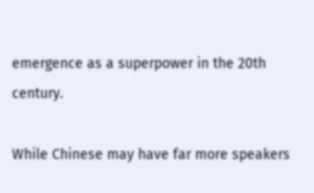emergence as a superpower in the 20th century.

While Chinese may have far more speakers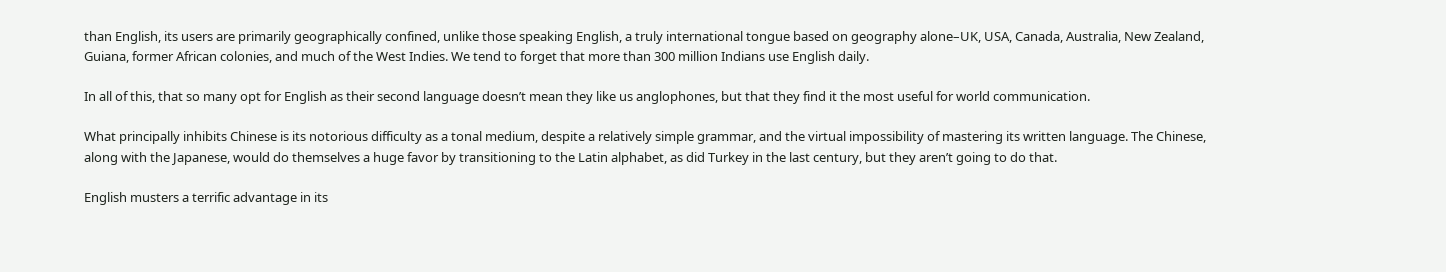than English, its users are primarily geographically confined, unlike those speaking English, a truly international tongue based on geography alone–UK, USA, Canada, Australia, New Zealand, Guiana, former African colonies, and much of the West Indies. We tend to forget that more than 300 million Indians use English daily.

In all of this, that so many opt for English as their second language doesn’t mean they like us anglophones, but that they find it the most useful for world communication.

What principally inhibits Chinese is its notorious difficulty as a tonal medium, despite a relatively simple grammar, and the virtual impossibility of mastering its written language. The Chinese, along with the Japanese, would do themselves a huge favor by transitioning to the Latin alphabet, as did Turkey in the last century, but they aren’t going to do that.

English musters a terrific advantage in its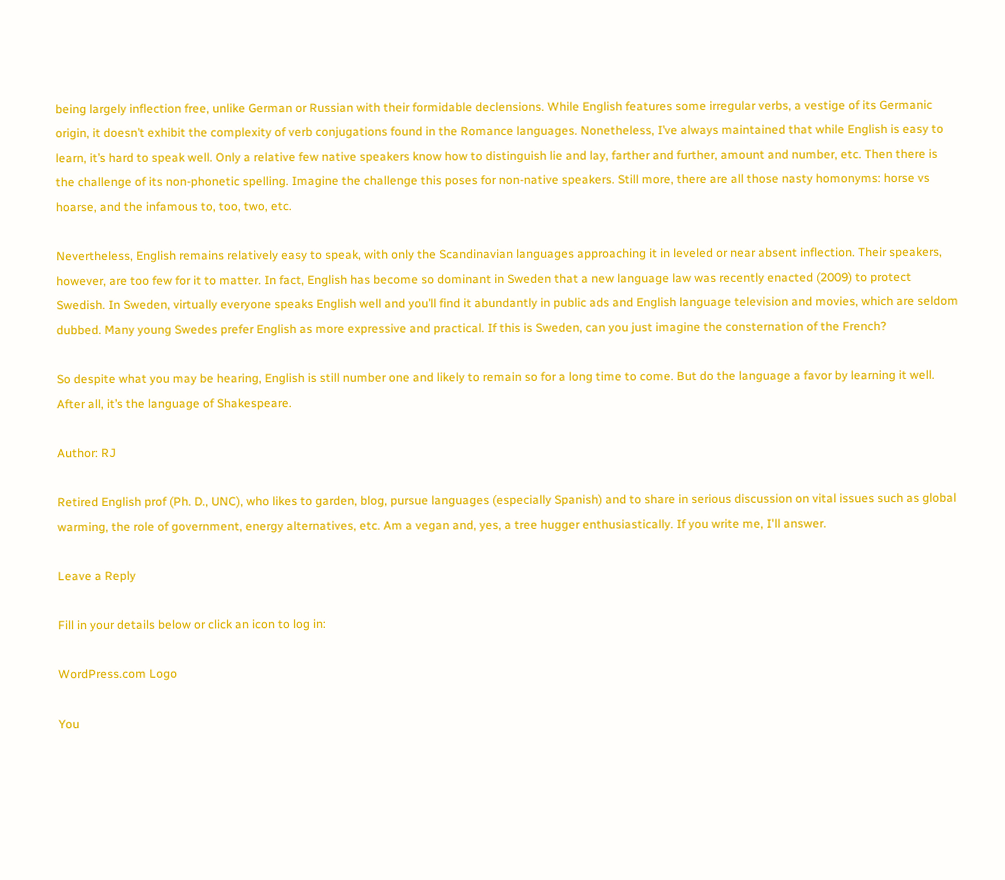being largely inflection free, unlike German or Russian with their formidable declensions. While English features some irregular verbs, a vestige of its Germanic origin, it doesn’t exhibit the complexity of verb conjugations found in the Romance languages. Nonetheless, I’ve always maintained that while English is easy to learn, it’s hard to speak well. Only a relative few native speakers know how to distinguish lie and lay, farther and further, amount and number, etc. Then there is the challenge of its non-phonetic spelling. Imagine the challenge this poses for non-native speakers. Still more, there are all those nasty homonyms: horse vs hoarse, and the infamous to, too, two, etc.

Nevertheless, English remains relatively easy to speak, with only the Scandinavian languages approaching it in leveled or near absent inflection. Their speakers, however, are too few for it to matter. In fact, English has become so dominant in Sweden that a new language law was recently enacted (2009) to protect Swedish. In Sweden, virtually everyone speaks English well and you’ll find it abundantly in public ads and English language television and movies, which are seldom dubbed. Many young Swedes prefer English as more expressive and practical. If this is Sweden, can you just imagine the consternation of the French?

So despite what you may be hearing, English is still number one and likely to remain so for a long time to come. But do the language a favor by learning it well. After all, it’s the language of Shakespeare.

Author: RJ

Retired English prof (Ph. D., UNC), who likes to garden, blog, pursue languages (especially Spanish) and to share in serious discussion on vital issues such as global warming, the role of government, energy alternatives, etc. Am a vegan and, yes, a tree hugger enthusiastically. If you write me, I'll answer.

Leave a Reply

Fill in your details below or click an icon to log in:

WordPress.com Logo

You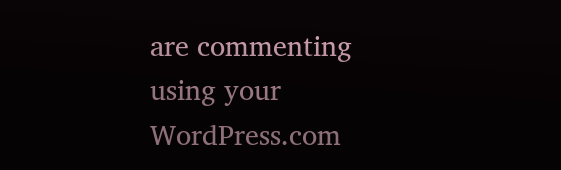are commenting using your WordPress.com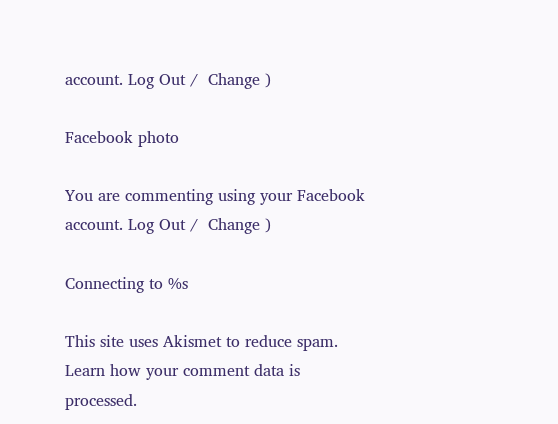account. Log Out /  Change )

Facebook photo

You are commenting using your Facebook account. Log Out /  Change )

Connecting to %s

This site uses Akismet to reduce spam. Learn how your comment data is processed.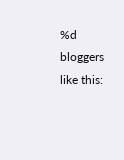%d bloggers like this: